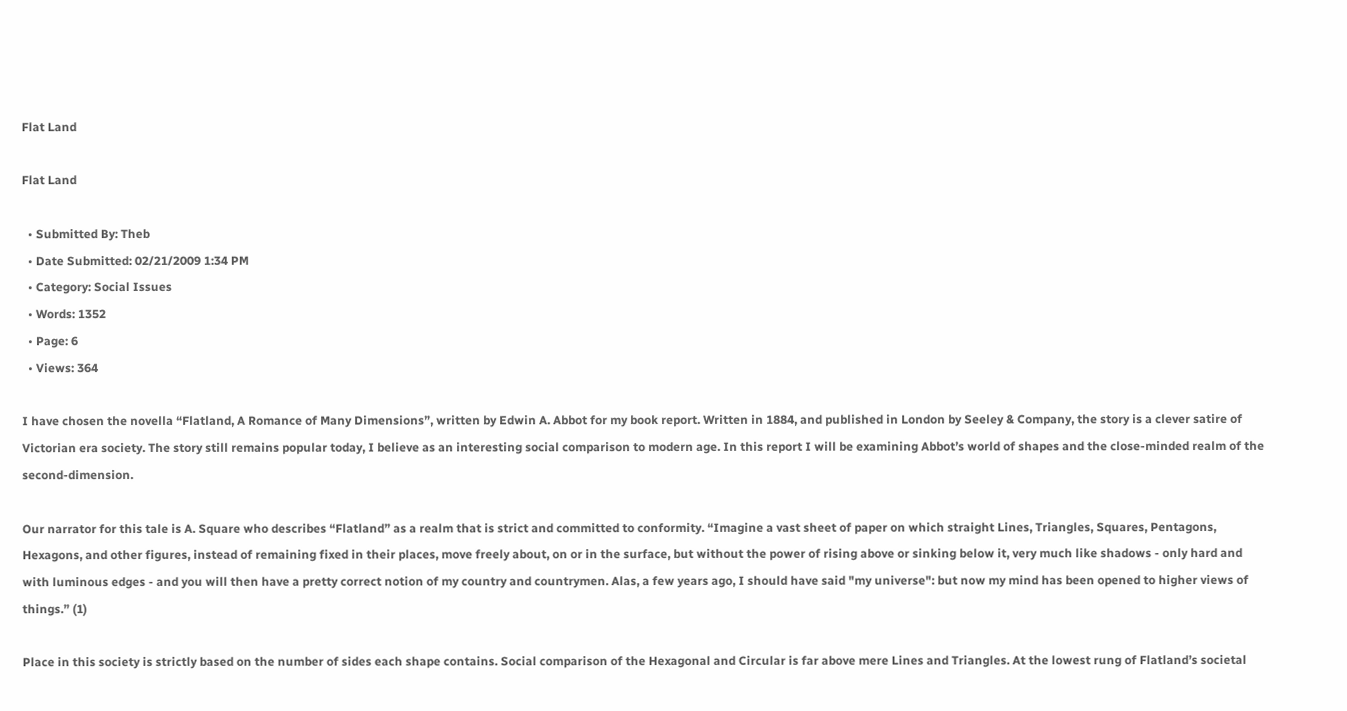Flat Land

Flat Land

  • Submitted By: Theb
  • Date Submitted: 02/21/2009 1:34 PM
  • Category: Social Issues
  • Words: 1352
  • Page: 6
  • Views: 364

I have chosen the novella “Flatland, A Romance of Many Dimensions”, written by Edwin A. Abbot for my book report. Written in 1884, and published in London by Seeley & Company, the story is a clever satire of Victorian era society. The story still remains popular today, I believe as an interesting social comparison to modern age. In this report I will be examining Abbot’s world of shapes and the close-minded realm of the second-dimension.

Our narrator for this tale is A. Square who describes “Flatland” as a realm that is strict and committed to conformity. “Imagine a vast sheet of paper on which straight Lines, Triangles, Squares, Pentagons, Hexagons, and other figures, instead of remaining fixed in their places, move freely about, on or in the surface, but without the power of rising above or sinking below it, very much like shadows - only hard and with luminous edges - and you will then have a pretty correct notion of my country and countrymen. Alas, a few years ago, I should have said "my universe": but now my mind has been opened to higher views of things.” (1)

Place in this society is strictly based on the number of sides each shape contains. Social comparison of the Hexagonal and Circular is far above mere Lines and Triangles. At the lowest rung of Flatland’s societal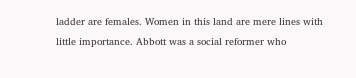ladder are females. Women in this land are mere lines with little importance. Abbott was a social reformer who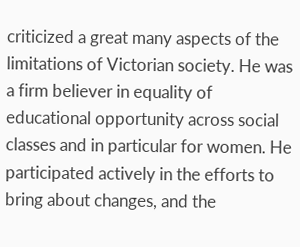criticized a great many aspects of the limitations of Victorian society. He was a firm believer in equality of educational opportunity across social classes and in particular for women. He participated actively in the efforts to bring about changes, and the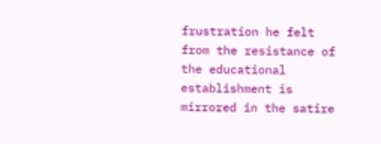frustration he felt from the resistance of the educational establishment is mirrored in the satire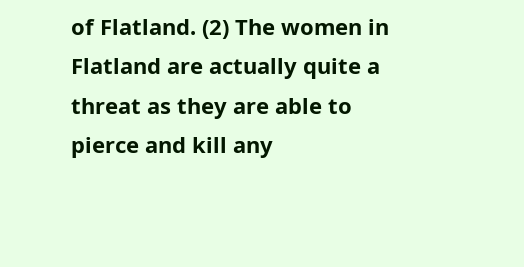of Flatland. (2) The women in Flatland are actually quite a threat as they are able to pierce and kill any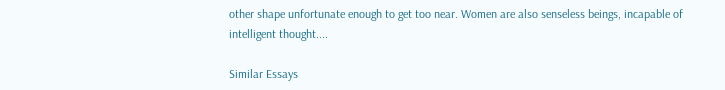other shape unfortunate enough to get too near. Women are also senseless beings, incapable of intelligent thought....

Similar Essays